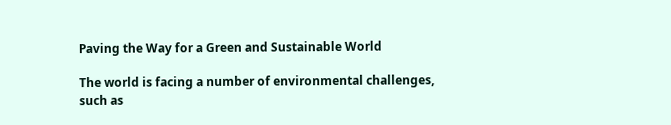Paving the Way for a Green and Sustainable World

The world is facing a number of environmental challenges, such as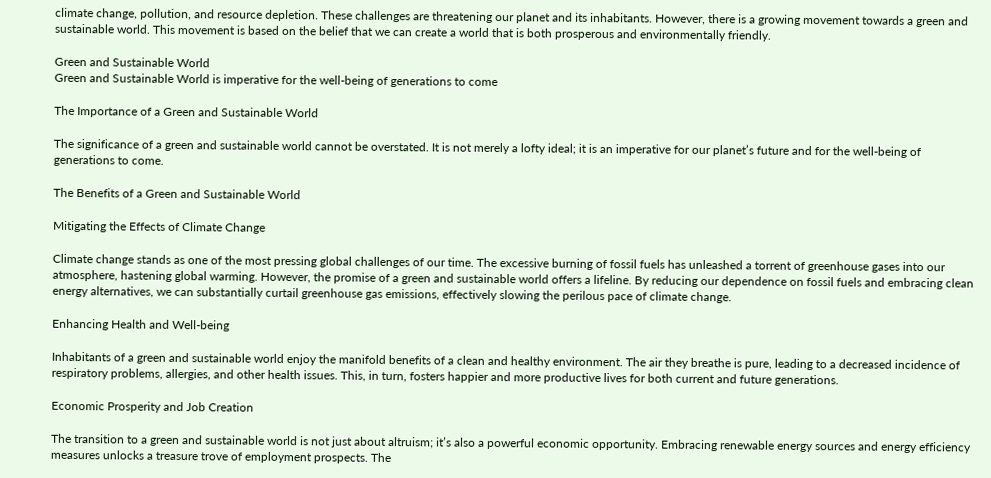climate change, pollution, and resource depletion. These challenges are threatening our planet and its inhabitants. However, there is a growing movement towards a green and sustainable world. This movement is based on the belief that we can create a world that is both prosperous and environmentally friendly.

Green and Sustainable World
Green and Sustainable World is imperative for the well-being of generations to come

The Importance of a Green and Sustainable World

The significance of a green and sustainable world cannot be overstated. It is not merely a lofty ideal; it is an imperative for our planet’s future and for the well-being of generations to come.

The Benefits of a Green and Sustainable World

Mitigating the Effects of Climate Change

Climate change stands as one of the most pressing global challenges of our time. The excessive burning of fossil fuels has unleashed a torrent of greenhouse gases into our atmosphere, hastening global warming. However, the promise of a green and sustainable world offers a lifeline. By reducing our dependence on fossil fuels and embracing clean energy alternatives, we can substantially curtail greenhouse gas emissions, effectively slowing the perilous pace of climate change.

Enhancing Health and Well-being

Inhabitants of a green and sustainable world enjoy the manifold benefits of a clean and healthy environment. The air they breathe is pure, leading to a decreased incidence of respiratory problems, allergies, and other health issues. This, in turn, fosters happier and more productive lives for both current and future generations.

Economic Prosperity and Job Creation

The transition to a green and sustainable world is not just about altruism; it’s also a powerful economic opportunity. Embracing renewable energy sources and energy efficiency measures unlocks a treasure trove of employment prospects. The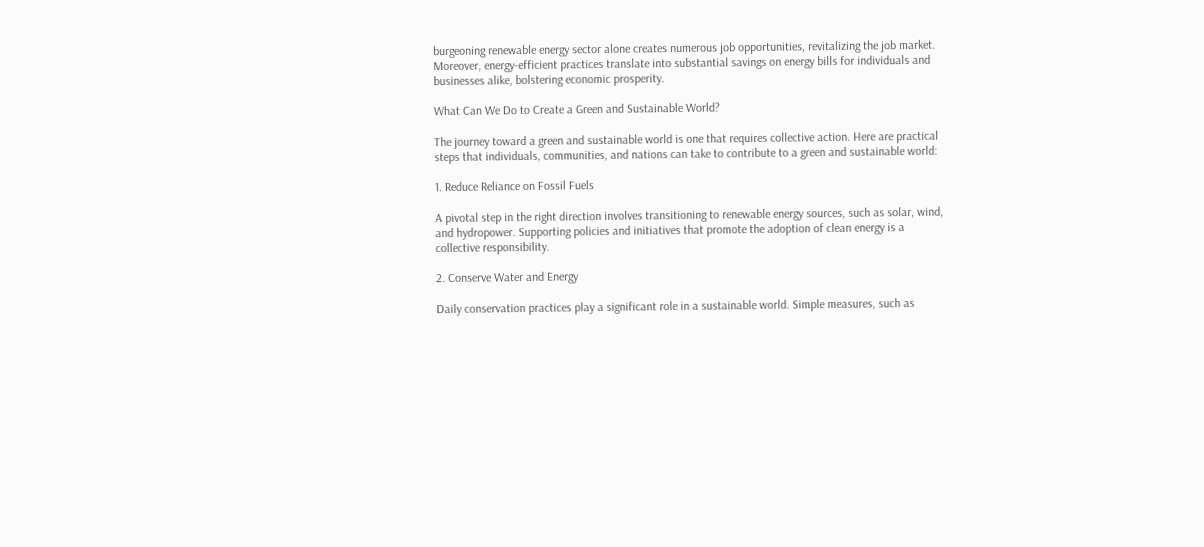burgeoning renewable energy sector alone creates numerous job opportunities, revitalizing the job market. Moreover, energy-efficient practices translate into substantial savings on energy bills for individuals and businesses alike, bolstering economic prosperity.

What Can We Do to Create a Green and Sustainable World?

The journey toward a green and sustainable world is one that requires collective action. Here are practical steps that individuals, communities, and nations can take to contribute to a green and sustainable world:

1. Reduce Reliance on Fossil Fuels

A pivotal step in the right direction involves transitioning to renewable energy sources, such as solar, wind, and hydropower. Supporting policies and initiatives that promote the adoption of clean energy is a collective responsibility.

2. Conserve Water and Energy

Daily conservation practices play a significant role in a sustainable world. Simple measures, such as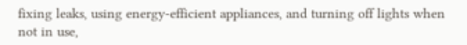fixing leaks, using energy-efficient appliances, and turning off lights when not in use,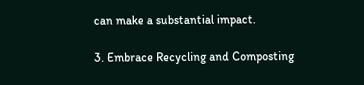can make a substantial impact.

3. Embrace Recycling and Composting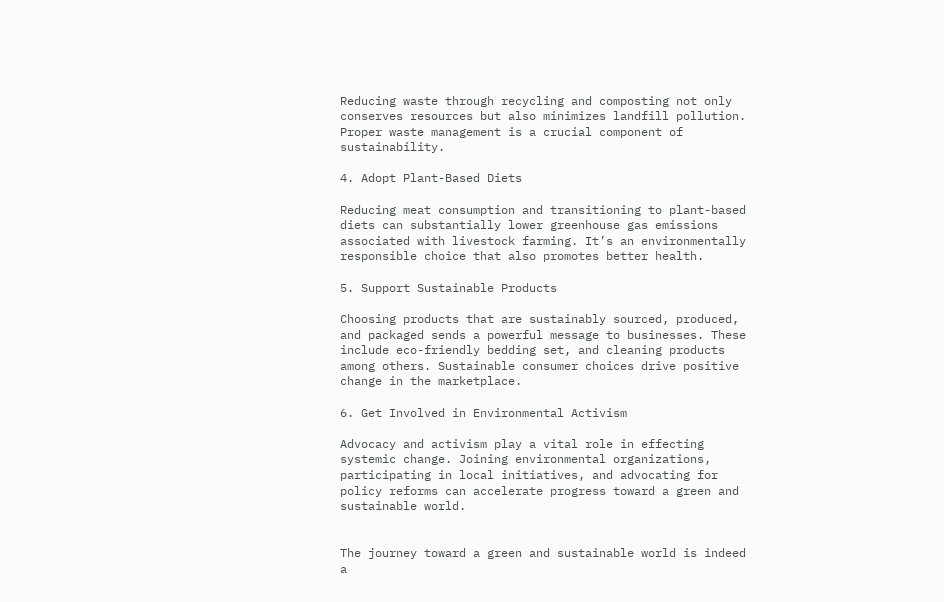Reducing waste through recycling and composting not only conserves resources but also minimizes landfill pollution. Proper waste management is a crucial component of sustainability.

4. Adopt Plant-Based Diets

Reducing meat consumption and transitioning to plant-based diets can substantially lower greenhouse gas emissions associated with livestock farming. It’s an environmentally responsible choice that also promotes better health.

5. Support Sustainable Products

Choosing products that are sustainably sourced, produced, and packaged sends a powerful message to businesses. These include eco-friendly bedding set, and cleaning products among others. Sustainable consumer choices drive positive change in the marketplace.

6. Get Involved in Environmental Activism

Advocacy and activism play a vital role in effecting systemic change. Joining environmental organizations, participating in local initiatives, and advocating for policy reforms can accelerate progress toward a green and sustainable world.


The journey toward a green and sustainable world is indeed a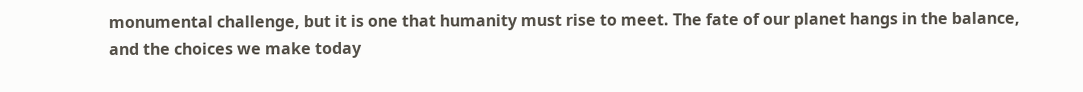monumental challenge, but it is one that humanity must rise to meet. The fate of our planet hangs in the balance, and the choices we make today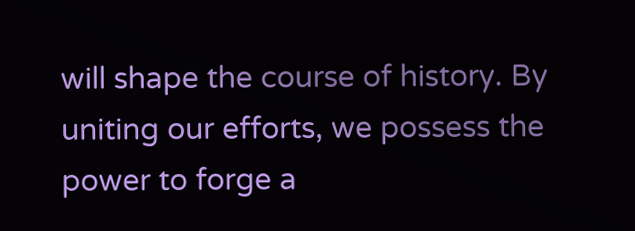will shape the course of history. By uniting our efforts, we possess the power to forge a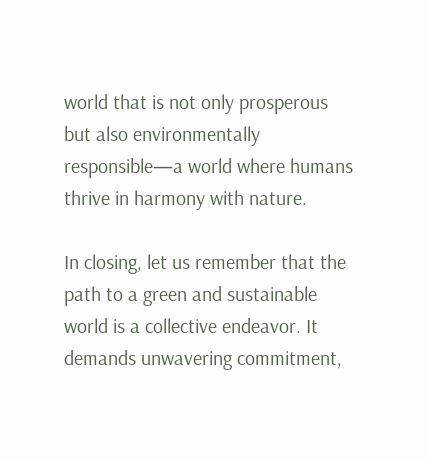world that is not only prosperous but also environmentally responsible—a world where humans thrive in harmony with nature.

In closing, let us remember that the path to a green and sustainable world is a collective endeavor. It demands unwavering commitment,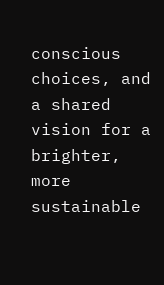conscious choices, and a shared vision for a brighter, more sustainable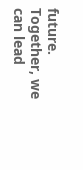future. Together, we can lead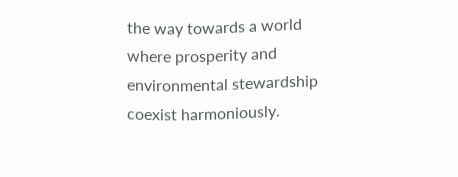the way towards a world where prosperity and environmental stewardship coexist harmoniously.